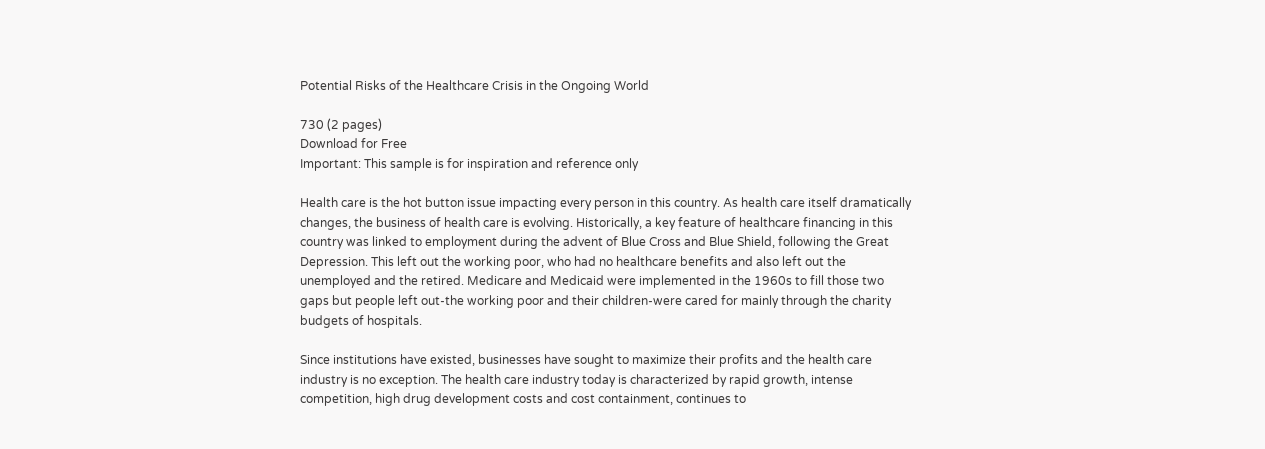Potential Risks of the Healthcare Crisis in the Ongoing World

730 (2 pages)
Download for Free
Important: This sample is for inspiration and reference only

Health care is the hot button issue impacting every person in this country. As health care itself dramatically changes, the business of health care is evolving. Historically, a key feature of healthcare financing in this country was linked to employment during the advent of Blue Cross and Blue Shield, following the Great Depression. This left out the working poor, who had no healthcare benefits and also left out the unemployed and the retired. Medicare and Medicaid were implemented in the 1960s to fill those two gaps but people left out-the working poor and their children-were cared for mainly through the charity budgets of hospitals.

Since institutions have existed, businesses have sought to maximize their profits and the health care industry is no exception. The health care industry today is characterized by rapid growth, intense competition, high drug development costs and cost containment, continues to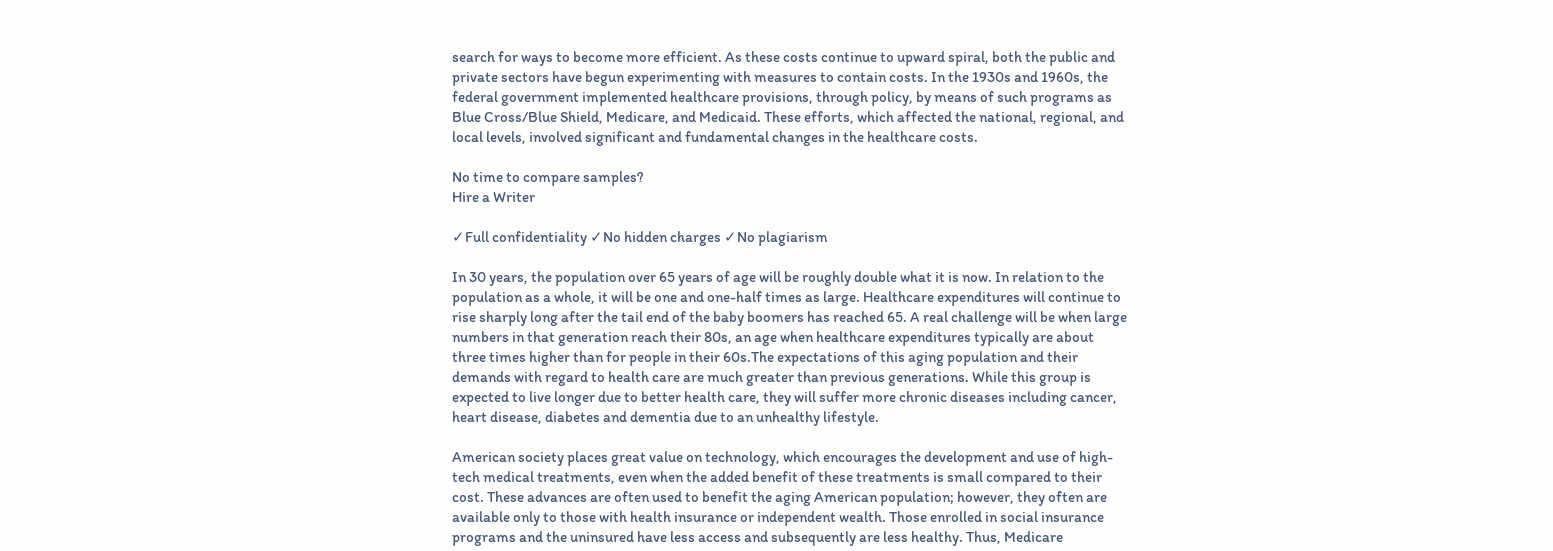search for ways to become more efficient. As these costs continue to upward spiral, both the public and private sectors have begun experimenting with measures to contain costs. In the 1930s and 1960s, the federal government implemented healthcare provisions, through policy, by means of such programs as Blue Cross/Blue Shield, Medicare, and Medicaid. These efforts, which affected the national, regional, and local levels, involved significant and fundamental changes in the healthcare costs.

No time to compare samples?
Hire a Writer

✓Full confidentiality ✓No hidden charges ✓No plagiarism

In 30 years, the population over 65 years of age will be roughly double what it is now. In relation to the population as a whole, it will be one and one-half times as large. Healthcare expenditures will continue to rise sharply long after the tail end of the baby boomers has reached 65. A real challenge will be when large numbers in that generation reach their 80s, an age when healthcare expenditures typically are about three times higher than for people in their 60s.The expectations of this aging population and their demands with regard to health care are much greater than previous generations. While this group is expected to live longer due to better health care, they will suffer more chronic diseases including cancer, heart disease, diabetes and dementia due to an unhealthy lifestyle.

American society places great value on technology, which encourages the development and use of high-tech medical treatments, even when the added benefit of these treatments is small compared to their cost. These advances are often used to benefit the aging American population; however, they often are available only to those with health insurance or independent wealth. Those enrolled in social insurance programs and the uninsured have less access and subsequently are less healthy. Thus, Medicare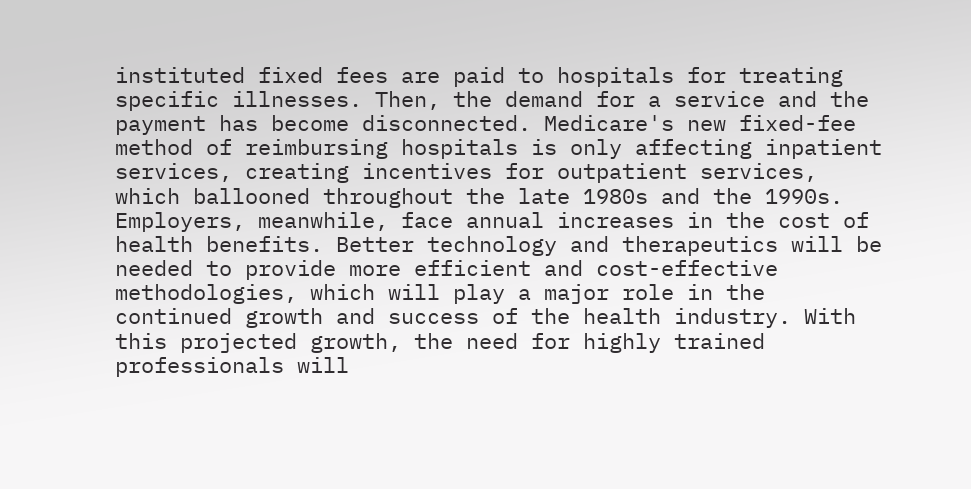instituted fixed fees are paid to hospitals for treating specific illnesses. Then, the demand for a service and the payment has become disconnected. Medicare's new fixed-fee method of reimbursing hospitals is only affecting inpatient services, creating incentives for outpatient services, which ballooned throughout the late 1980s and the 1990s. Employers, meanwhile, face annual increases in the cost of health benefits. Better technology and therapeutics will be needed to provide more efficient and cost-effective methodologies, which will play a major role in the continued growth and success of the health industry. With this projected growth, the need for highly trained professionals will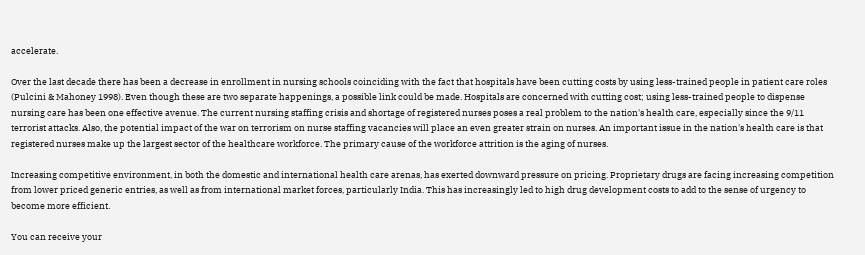accelerate.

Over the last decade there has been a decrease in enrollment in nursing schools coinciding with the fact that hospitals have been cutting costs by using less-trained people in patient care roles (Pulcini & Mahoney 1998). Even though these are two separate happenings, a possible link could be made. Hospitals are concerned with cutting cost; using less-trained people to dispense nursing care has been one effective avenue. The current nursing staffing crisis and shortage of registered nurses poses a real problem to the nation's health care, especially since the 9/11 terrorist attacks. Also, the potential impact of the war on terrorism on nurse staffing vacancies will place an even greater strain on nurses. An important issue in the nation's health care is that registered nurses make up the largest sector of the healthcare workforce. The primary cause of the workforce attrition is the aging of nurses.

Increasing competitive environment, in both the domestic and international health care arenas, has exerted downward pressure on pricing. Proprietary drugs are facing increasing competition from lower priced generic entries, as well as from international market forces, particularly India. This has increasingly led to high drug development costs to add to the sense of urgency to become more efficient.

You can receive your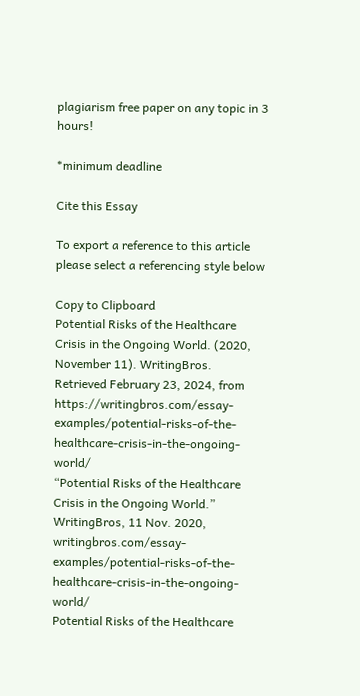plagiarism free paper on any topic in 3 hours!

*minimum deadline

Cite this Essay

To export a reference to this article please select a referencing style below

Copy to Clipboard
Potential Risks of the Healthcare Crisis in the Ongoing World. (2020, November 11). WritingBros. Retrieved February 23, 2024, from https://writingbros.com/essay-examples/potential-risks-of-the-healthcare-crisis-in-the-ongoing-world/
“Potential Risks of the Healthcare Crisis in the Ongoing World.” WritingBros, 11 Nov. 2020, writingbros.com/essay-examples/potential-risks-of-the-healthcare-crisis-in-the-ongoing-world/
Potential Risks of the Healthcare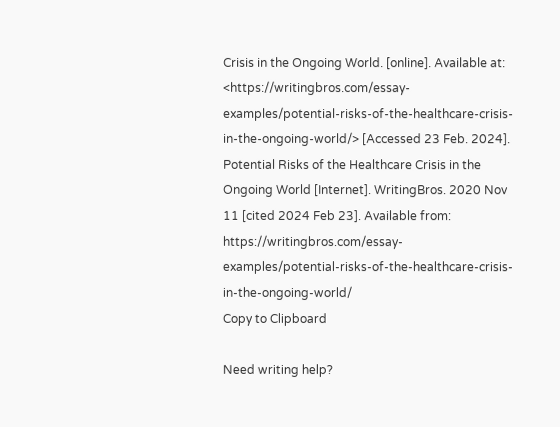Crisis in the Ongoing World. [online]. Available at: <https://writingbros.com/essay-examples/potential-risks-of-the-healthcare-crisis-in-the-ongoing-world/> [Accessed 23 Feb. 2024].
Potential Risks of the Healthcare Crisis in the Ongoing World [Internet]. WritingBros. 2020 Nov 11 [cited 2024 Feb 23]. Available from: https://writingbros.com/essay-examples/potential-risks-of-the-healthcare-crisis-in-the-ongoing-world/
Copy to Clipboard

Need writing help?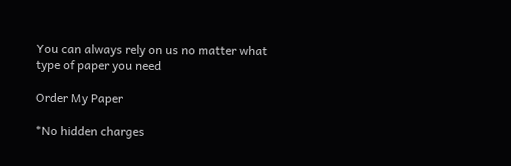You can always rely on us no matter what type of paper you need

Order My Paper

*No hidden charges